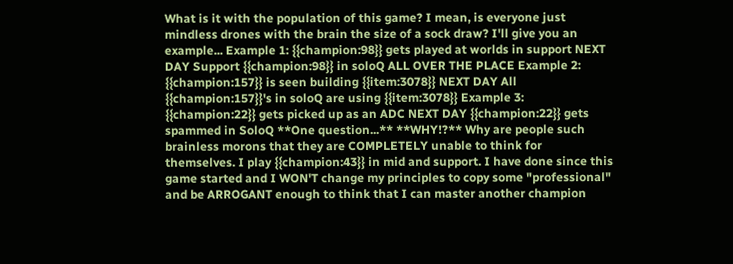What is it with the population of this game? I mean, is everyone just mindless drones with the brain the size of a sock draw? I'll give you an example... Example 1: {{champion:98}} gets played at worlds in support NEXT DAY Support {{champion:98}} in soloQ ALL OVER THE PLACE Example 2: {{champion:157}} is seen building {{item:3078}} NEXT DAY All {{champion:157}}'s in soloQ are using {{item:3078}} Example 3: {{champion:22}} gets picked up as an ADC NEXT DAY {{champion:22}} gets spammed in SoloQ **One question...** **WHY!?** Why are people such brainless morons that they are COMPLETELY unable to think for themselves. I play {{champion:43}} in mid and support. I have done since this game started and I WON'T change my principles to copy some "professional" and be ARROGANT enough to think that I can master another champion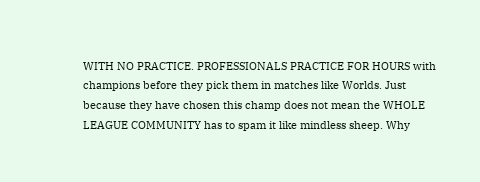WITH NO PRACTICE. PROFESSIONALS PRACTICE FOR HOURS with champions before they pick them in matches like Worlds. Just because they have chosen this champ does not mean the WHOLE LEAGUE COMMUNITY has to spam it like mindless sheep. Why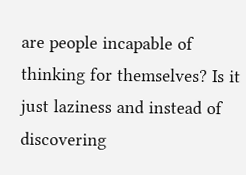are people incapable of thinking for themselves? Is it just laziness and instead of discovering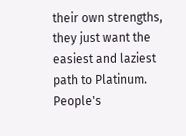their own strengths, they just want the easiest and laziest path to Platinum. People's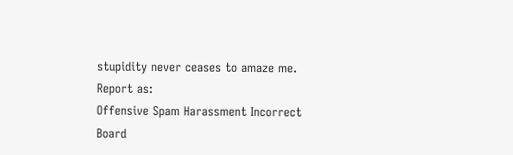stupidity never ceases to amaze me.
Report as:
Offensive Spam Harassment Incorrect Board